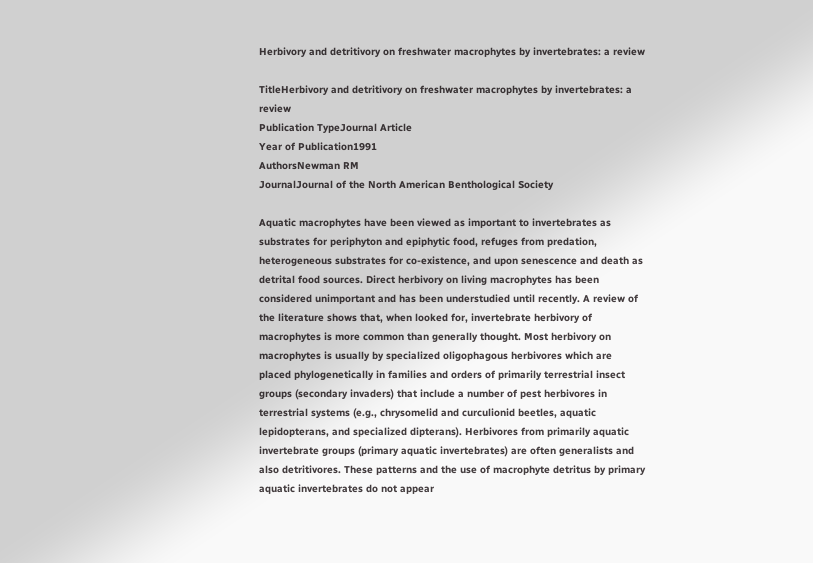Herbivory and detritivory on freshwater macrophytes by invertebrates: a review

TitleHerbivory and detritivory on freshwater macrophytes by invertebrates: a review
Publication TypeJournal Article
Year of Publication1991
AuthorsNewman RM
JournalJournal of the North American Benthological Society

Aquatic macrophytes have been viewed as important to invertebrates as substrates for periphyton and epiphytic food, refuges from predation, heterogeneous substrates for co-existence, and upon senescence and death as detrital food sources. Direct herbivory on living macrophytes has been considered unimportant and has been understudied until recently. A review of the literature shows that, when looked for, invertebrate herbivory of macrophytes is more common than generally thought. Most herbivory on macrophytes is usually by specialized oligophagous herbivores which are placed phylogenetically in families and orders of primarily terrestrial insect groups (secondary invaders) that include a number of pest herbivores in terrestrial systems (e.g., chrysomelid and curculionid beetles, aquatic lepidopterans, and specialized dipterans). Herbivores from primarily aquatic invertebrate groups (primary aquatic invertebrates) are often generalists and also detritivores. These patterns and the use of macrophyte detritus by primary aquatic invertebrates do not appear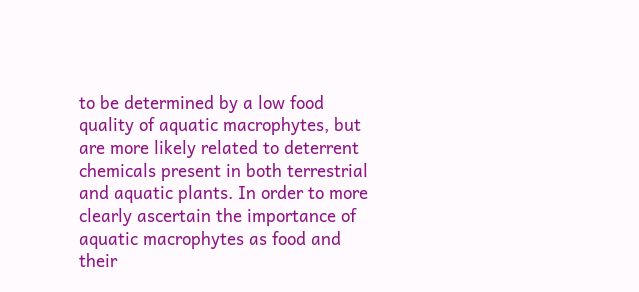to be determined by a low food quality of aquatic macrophytes, but are more likely related to deterrent chemicals present in both terrestrial and aquatic plants. In order to more clearly ascertain the importance of aquatic macrophytes as food and their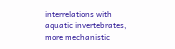interrelations with aquatic invertebrates, more mechanistic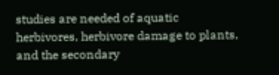studies are needed of aquatic herbivores, herbivore damage to plants, and the secondary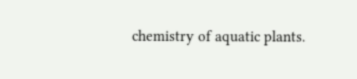chemistry of aquatic plants.